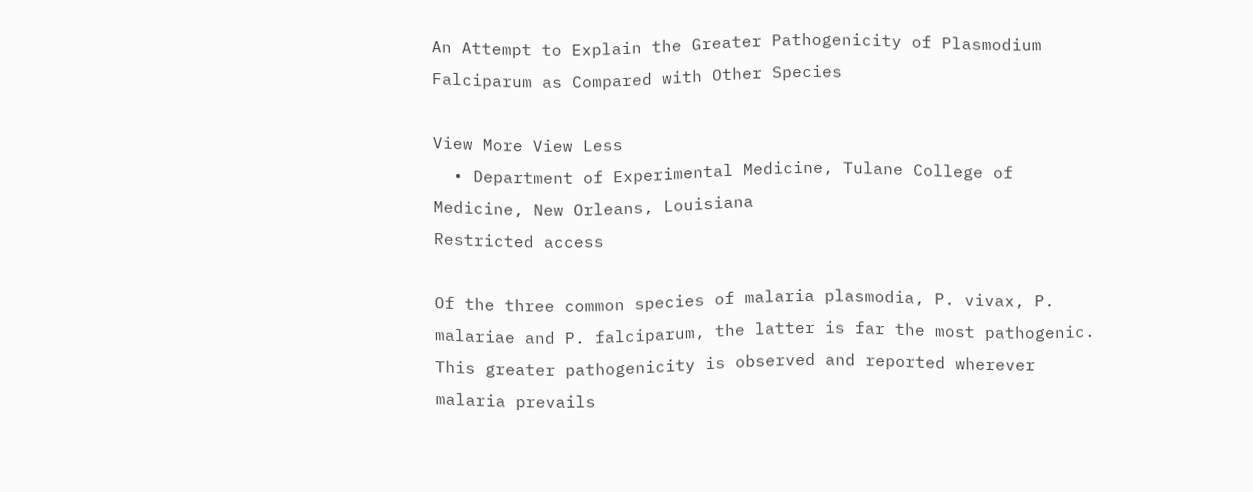An Attempt to Explain the Greater Pathogenicity of Plasmodium Falciparum as Compared with Other Species

View More View Less
  • Department of Experimental Medicine, Tulane College of Medicine, New Orleans, Louisiana
Restricted access

Of the three common species of malaria plasmodia, P. vivax, P. malariae and P. falciparum, the latter is far the most pathogenic. This greater pathogenicity is observed and reported wherever malaria prevails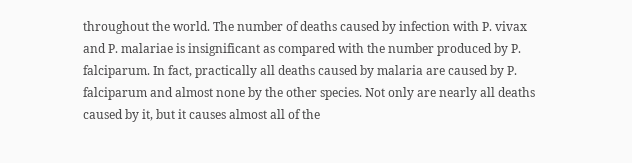throughout the world. The number of deaths caused by infection with P. vivax and P. malariae is insignificant as compared with the number produced by P. falciparum. In fact, practically all deaths caused by malaria are caused by P. falciparum and almost none by the other species. Not only are nearly all deaths caused by it, but it causes almost all of the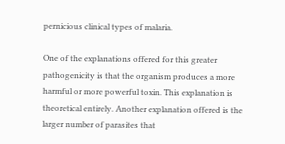pernicious clinical types of malaria.

One of the explanations offered for this greater pathogenicity is that the organism produces a more harmful or more powerful toxin. This explanation is theoretical entirely. Another explanation offered is the larger number of parasites that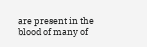are present in the blood of many of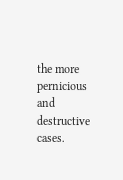the more pernicious and destructive cases.